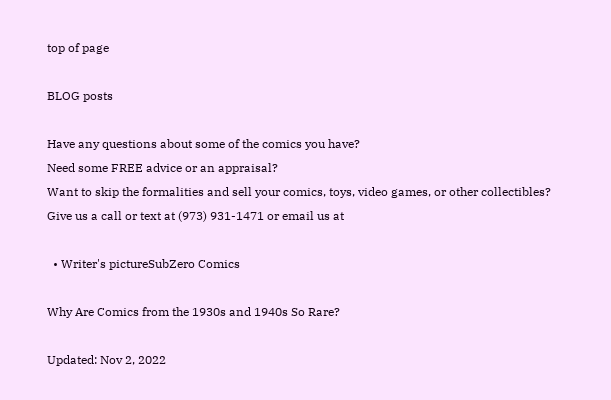top of page

BLOG posts

Have any questions about some of the comics you have?
Need some FREE advice or an appraisal?
Want to skip the formalities and sell your comics, toys, video games, or other collectibles?
Give us a call or text at (973) 931-1471 or email us at

  • Writer's pictureSubZero Comics

Why Are Comics from the 1930s and 1940s So Rare?

Updated: Nov 2, 2022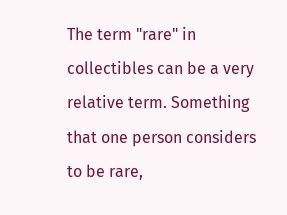The term "rare" in collectibles can be a very relative term. Something that one person considers to be rare,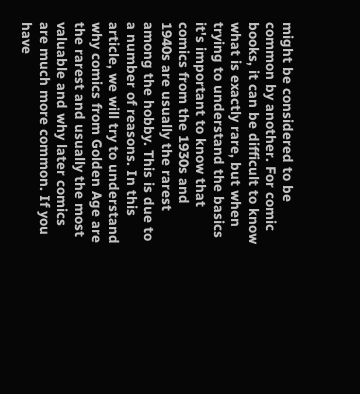might be considered to be common by another. For comic books, it can be difficult to know what is exactly rare, but when trying to understand the basics it's important to know that comics from the 1930s and 1940s are usually the rarest among the hobby. This is due to a number of reasons. In this article, we will try to understand why comics from Golden Age are the rarest and usually the most valuable and why later comics are much more common. If you have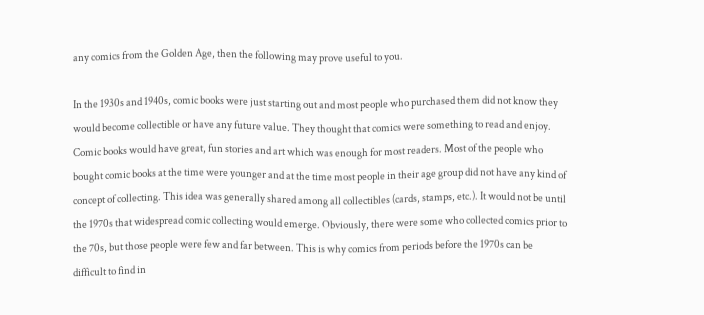any comics from the Golden Age, then the following may prove useful to you.

In the 1930s and 1940s, comic books were just starting out and most people who purchased them did not know they would become collectible or have any future value. They thought that comics were something to read and enjoy. Comic books would have great, fun stories and art which was enough for most readers. Most of the people who bought comic books at the time were younger and at the time most people in their age group did not have any kind of concept of collecting. This idea was generally shared among all collectibles (cards, stamps, etc.). It would not be until the 1970s that widespread comic collecting would emerge. Obviously, there were some who collected comics prior to the 70s, but those people were few and far between. This is why comics from periods before the 1970s can be difficult to find in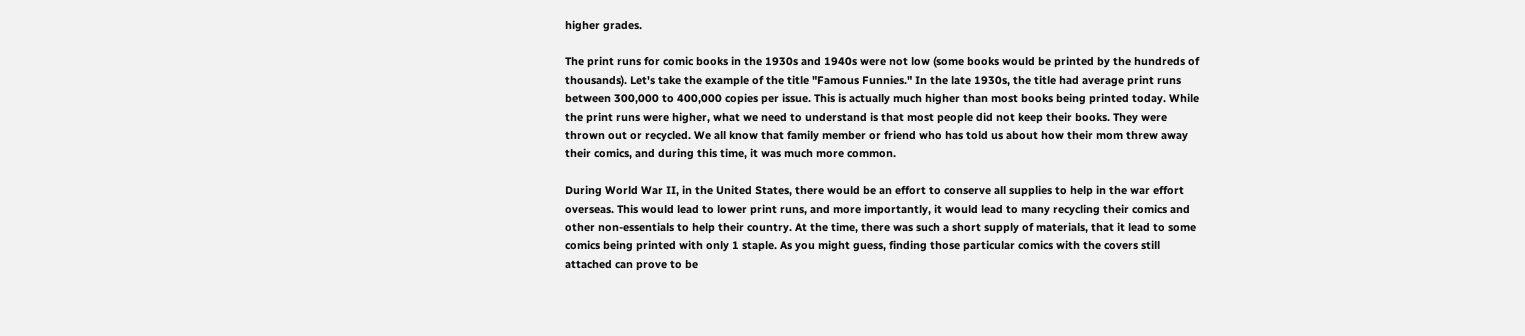higher grades.

The print runs for comic books in the 1930s and 1940s were not low (some books would be printed by the hundreds of thousands). Let's take the example of the title "Famous Funnies." In the late 1930s, the title had average print runs between 300,000 to 400,000 copies per issue. This is actually much higher than most books being printed today. While the print runs were higher, what we need to understand is that most people did not keep their books. They were thrown out or recycled. We all know that family member or friend who has told us about how their mom threw away their comics, and during this time, it was much more common.

During World War II, in the United States, there would be an effort to conserve all supplies to help in the war effort overseas. This would lead to lower print runs, and more importantly, it would lead to many recycling their comics and other non-essentials to help their country. At the time, there was such a short supply of materials, that it lead to some comics being printed with only 1 staple. As you might guess, finding those particular comics with the covers still attached can prove to be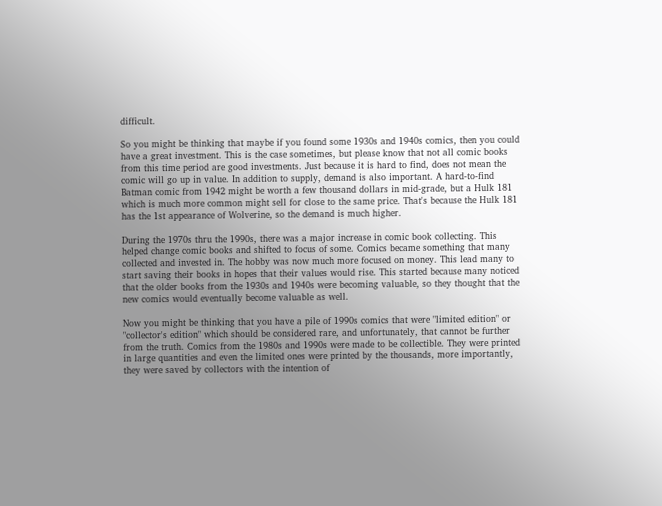difficult.

So you might be thinking that maybe if you found some 1930s and 1940s comics, then you could have a great investment. This is the case sometimes, but please know that not all comic books from this time period are good investments. Just because it is hard to find, does not mean the comic will go up in value. In addition to supply, demand is also important. A hard-to-find Batman comic from 1942 might be worth a few thousand dollars in mid-grade, but a Hulk 181 which is much more common might sell for close to the same price. That's because the Hulk 181 has the 1st appearance of Wolverine, so the demand is much higher.

During the 1970s thru the 1990s, there was a major increase in comic book collecting. This helped change comic books and shifted to focus of some. Comics became something that many collected and invested in. The hobby was now much more focused on money. This lead many to start saving their books in hopes that their values would rise. This started because many noticed that the older books from the 1930s and 1940s were becoming valuable, so they thought that the new comics would eventually become valuable as well.

Now you might be thinking that you have a pile of 1990s comics that were "limited edition" or "collector's edition" which should be considered rare, and unfortunately, that cannot be further from the truth. Comics from the 1980s and 1990s were made to be collectible. They were printed in large quantities and even the limited ones were printed by the thousands, more importantly, they were saved by collectors with the intention of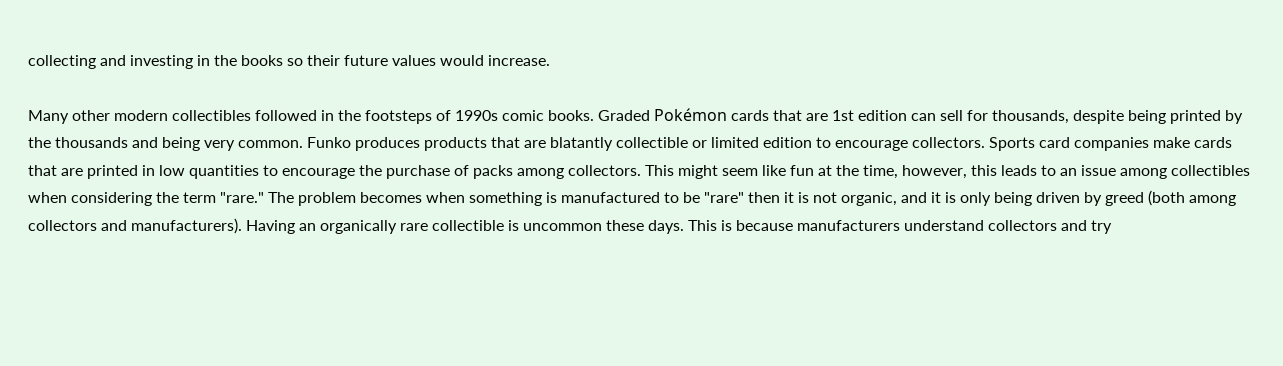collecting and investing in the books so their future values would increase.

Many other modern collectibles followed in the footsteps of 1990s comic books. Graded Pokémon cards that are 1st edition can sell for thousands, despite being printed by the thousands and being very common. Funko produces products that are blatantly collectible or limited edition to encourage collectors. Sports card companies make cards that are printed in low quantities to encourage the purchase of packs among collectors. This might seem like fun at the time, however, this leads to an issue among collectibles when considering the term "rare." The problem becomes when something is manufactured to be "rare" then it is not organic, and it is only being driven by greed (both among collectors and manufacturers). Having an organically rare collectible is uncommon these days. This is because manufacturers understand collectors and try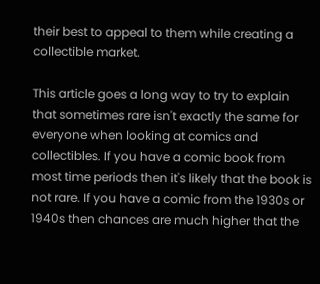their best to appeal to them while creating a collectible market.

This article goes a long way to try to explain that sometimes rare isn't exactly the same for everyone when looking at comics and collectibles. If you have a comic book from most time periods then it's likely that the book is not rare. If you have a comic from the 1930s or 1940s then chances are much higher that the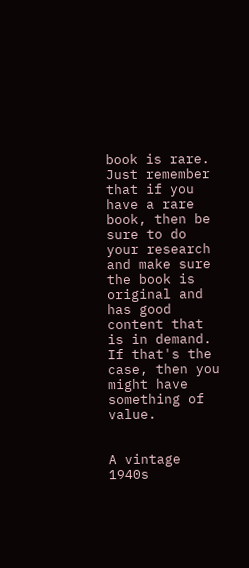book is rare. Just remember that if you have a rare book, then be sure to do your research and make sure the book is original and has good content that is in demand. If that's the case, then you might have something of value.


A vintage 1940s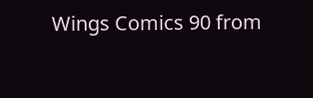Wings Comics 90 from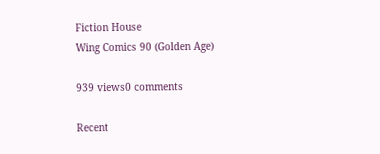Fiction House
Wing Comics 90 (Golden Age)

939 views0 comments

Recent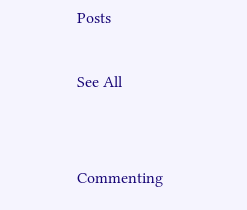Posts

See All


Commenting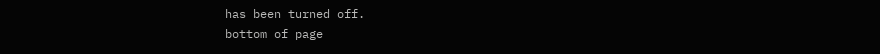has been turned off.
bottom of page